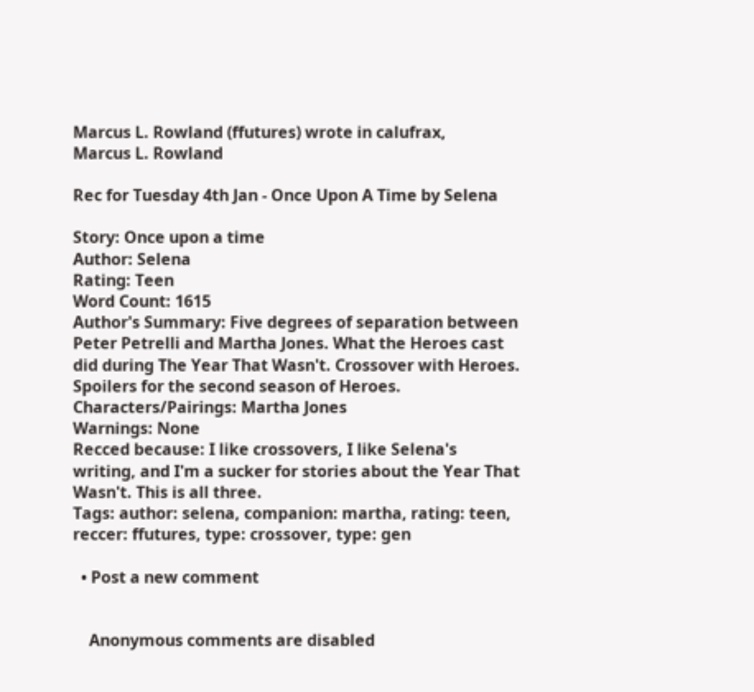Marcus L. Rowland (ffutures) wrote in calufrax,
Marcus L. Rowland

Rec for Tuesday 4th Jan - Once Upon A Time by Selena

Story: Once upon a time
Author: Selena
Rating: Teen
Word Count: 1615
Author's Summary: Five degrees of separation between Peter Petrelli and Martha Jones. What the Heroes cast did during The Year That Wasn't. Crossover with Heroes. Spoilers for the second season of Heroes.
Characters/Pairings: Martha Jones
Warnings: None
Recced because: I like crossovers, I like Selena's writing, and I'm a sucker for stories about the Year That Wasn't. This is all three.
Tags: author: selena, companion: martha, rating: teen, reccer: ffutures, type: crossover, type: gen

  • Post a new comment


    Anonymous comments are disabled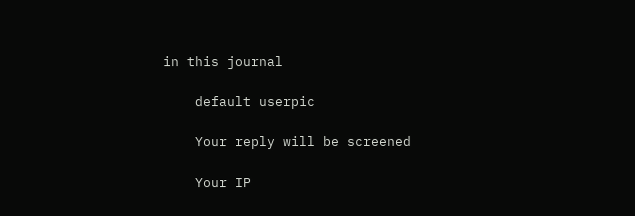in this journal

    default userpic

    Your reply will be screened

    Your IP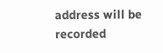address will be recorded